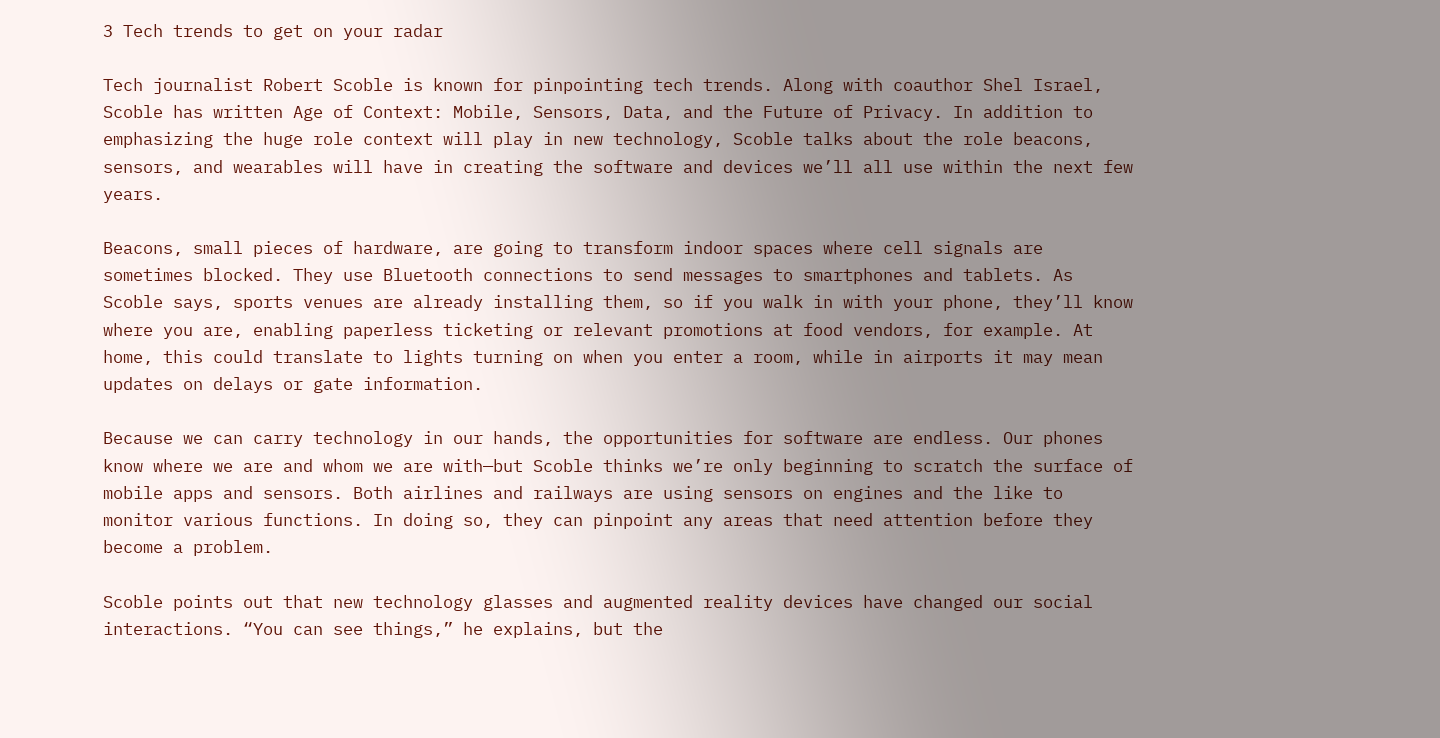3 Tech trends to get on your radar

Tech journalist Robert Scoble is known for pinpointing tech trends. Along with coauthor Shel Israel, Scoble has written Age of Context: Mobile, Sensors, Data, and the Future of Privacy. In addition to emphasizing the huge role context will play in new technology, Scoble talks about the role beacons, sensors, and wearables will have in creating the software and devices we’ll all use within the next few years.

Beacons, small pieces of hardware, are going to transform indoor spaces where cell signals are sometimes blocked. They use Bluetooth connections to send messages to smartphones and tablets. As Scoble says, sports venues are already installing them, so if you walk in with your phone, they’ll know where you are, enabling paperless ticketing or relevant promotions at food vendors, for example. At home, this could translate to lights turning on when you enter a room, while in airports it may mean updates on delays or gate information.

Because we can carry technology in our hands, the opportunities for software are endless. Our phones know where we are and whom we are with—but Scoble thinks we’re only beginning to scratch the surface of mobile apps and sensors. Both airlines and railways are using sensors on engines and the like to monitor various functions. In doing so, they can pinpoint any areas that need attention before they become a problem.

Scoble points out that new technology glasses and augmented reality devices have changed our social interactions. “You can see things,” he explains, but the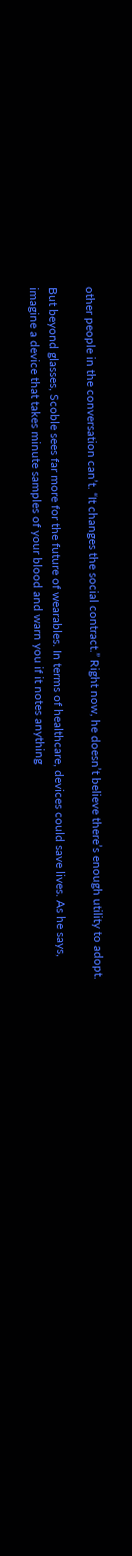other people in the conversation can’t. “It changes the social contract.” Right now, he doesn’t believe there’s enough utility to adopt.

But beyond glasses, Scoble sees far more for the future of wearables. In terms of healthcare, devices could save lives. As he says, imagine a device that takes minute samples of your blood and warn you if it notes anything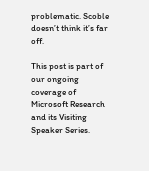problematic. Scoble doesn’t think it’s far off.

This post is part of our ongoing coverage of Microsoft Research and its Visiting Speaker Series.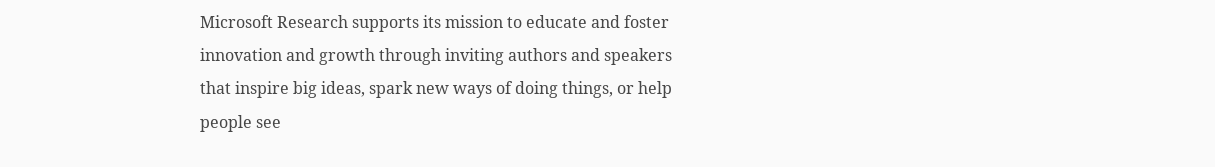Microsoft Research supports its mission to educate and foster innovation and growth through inviting authors and speakers that inspire big ideas, spark new ways of doing things, or help people see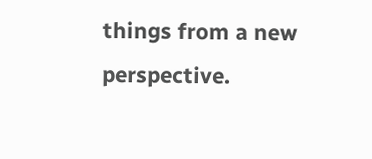things from a new perspective.